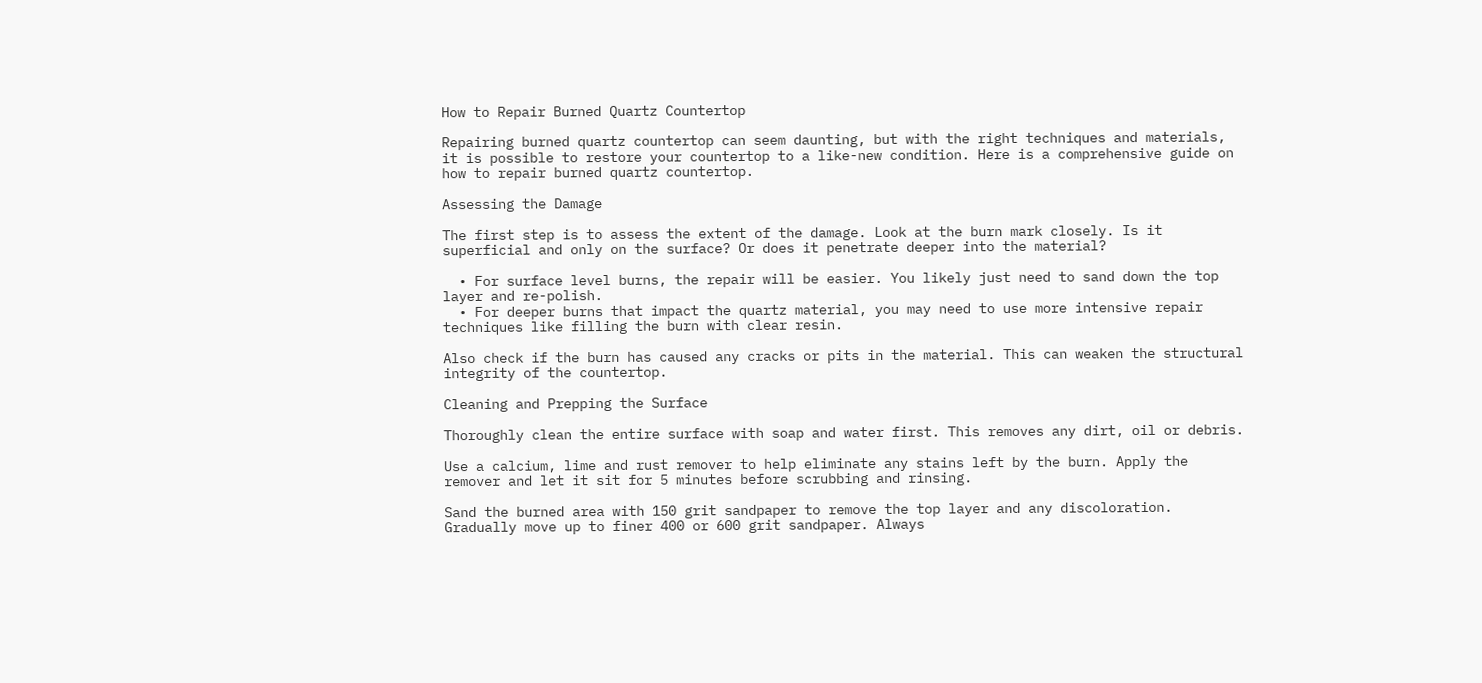How to Repair Burned Quartz Countertop

Repairing burned quartz countertop can seem daunting, but with the right techniques and materials, it is possible to restore your countertop to a like-new condition. Here is a comprehensive guide on how to repair burned quartz countertop.

Assessing the Damage

The first step is to assess the extent of the damage. Look at the burn mark closely. Is it superficial and only on the surface? Or does it penetrate deeper into the material?

  • For surface level burns, the repair will be easier. You likely just need to sand down the top layer and re-polish.
  • For deeper burns that impact the quartz material, you may need to use more intensive repair techniques like filling the burn with clear resin.

Also check if the burn has caused any cracks or pits in the material. This can weaken the structural integrity of the countertop.

Cleaning and Prepping the Surface

Thoroughly clean the entire surface with soap and water first. This removes any dirt, oil or debris.

Use a calcium, lime and rust remover to help eliminate any stains left by the burn. Apply the remover and let it sit for 5 minutes before scrubbing and rinsing.

Sand the burned area with 150 grit sandpaper to remove the top layer and any discoloration. Gradually move up to finer 400 or 600 grit sandpaper. Always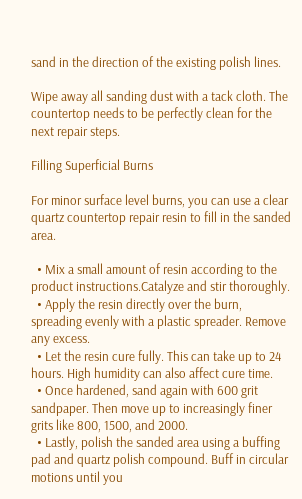sand in the direction of the existing polish lines.

Wipe away all sanding dust with a tack cloth. The countertop needs to be perfectly clean for the next repair steps.

Filling Superficial Burns

For minor surface level burns, you can use a clear quartz countertop repair resin to fill in the sanded area.

  • Mix a small amount of resin according to the product instructions.Catalyze and stir thoroughly.
  • Apply the resin directly over the burn, spreading evenly with a plastic spreader. Remove any excess.
  • Let the resin cure fully. This can take up to 24 hours. High humidity can also affect cure time.
  • Once hardened, sand again with 600 grit sandpaper. Then move up to increasingly finer grits like 800, 1500, and 2000.
  • Lastly, polish the sanded area using a buffing pad and quartz polish compound. Buff in circular motions until you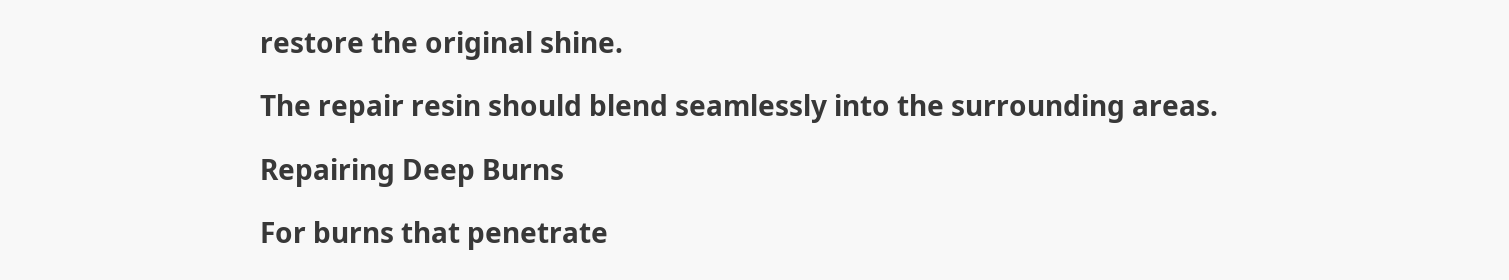restore the original shine.

The repair resin should blend seamlessly into the surrounding areas.

Repairing Deep Burns

For burns that penetrate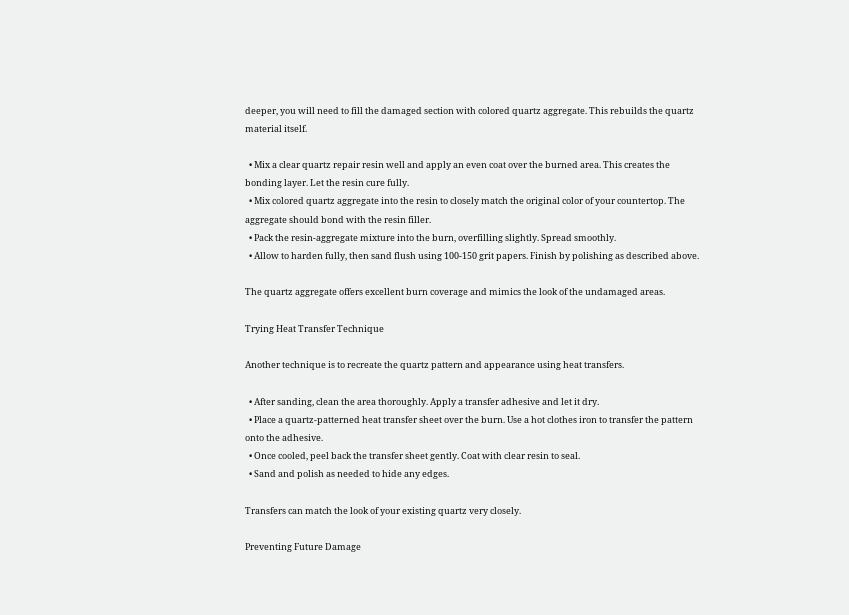deeper, you will need to fill the damaged section with colored quartz aggregate. This rebuilds the quartz material itself.

  • Mix a clear quartz repair resin well and apply an even coat over the burned area. This creates the bonding layer. Let the resin cure fully.
  • Mix colored quartz aggregate into the resin to closely match the original color of your countertop. The aggregate should bond with the resin filler.
  • Pack the resin-aggregate mixture into the burn, overfilling slightly. Spread smoothly.
  • Allow to harden fully, then sand flush using 100-150 grit papers. Finish by polishing as described above.

The quartz aggregate offers excellent burn coverage and mimics the look of the undamaged areas.

Trying Heat Transfer Technique

Another technique is to recreate the quartz pattern and appearance using heat transfers.

  • After sanding, clean the area thoroughly. Apply a transfer adhesive and let it dry.
  • Place a quartz-patterned heat transfer sheet over the burn. Use a hot clothes iron to transfer the pattern onto the adhesive.
  • Once cooled, peel back the transfer sheet gently. Coat with clear resin to seal.
  • Sand and polish as needed to hide any edges.

Transfers can match the look of your existing quartz very closely.

Preventing Future Damage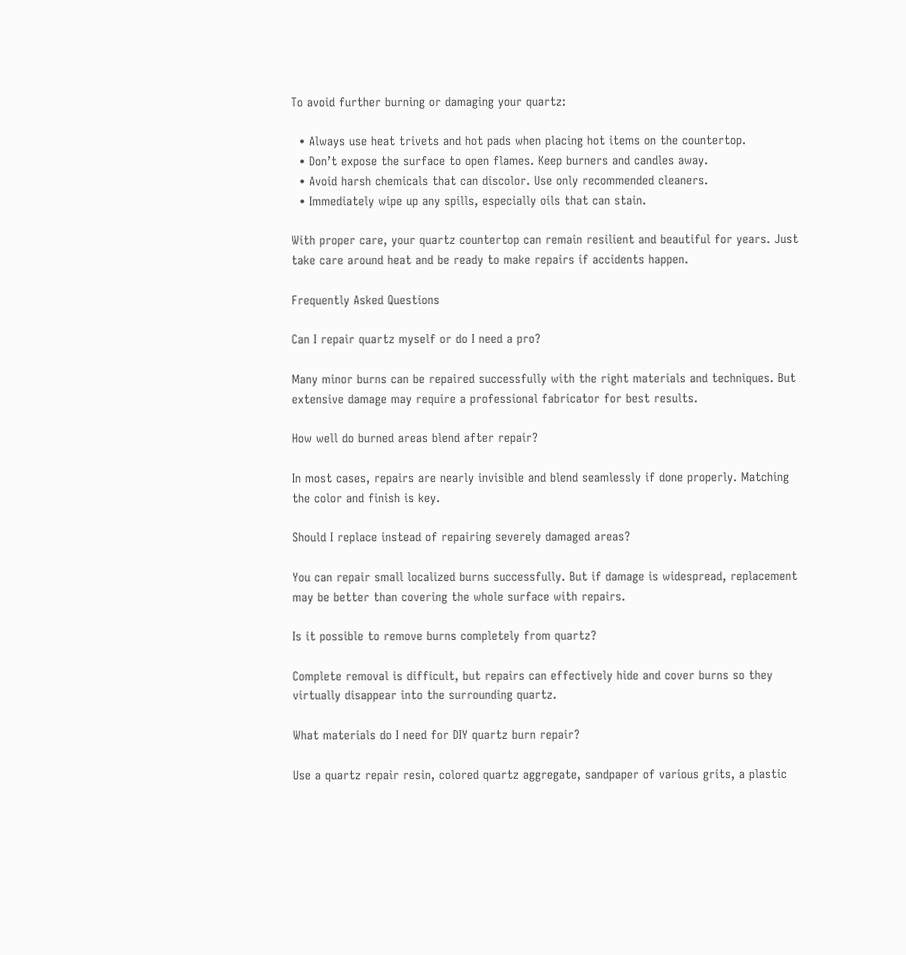To avoid further burning or damaging your quartz:

  • Always use heat trivets and hot pads when placing hot items on the countertop.
  • Don’t expose the surface to open flames. Keep burners and candles away.
  • Avoid harsh chemicals that can discolor. Use only recommended cleaners.
  • Immediately wipe up any spills, especially oils that can stain.

With proper care, your quartz countertop can remain resilient and beautiful for years. Just take care around heat and be ready to make repairs if accidents happen.

Frequently Asked Questions

Can I repair quartz myself or do I need a pro?

Many minor burns can be repaired successfully with the right materials and techniques. But extensive damage may require a professional fabricator for best results.

How well do burned areas blend after repair?

In most cases, repairs are nearly invisible and blend seamlessly if done properly. Matching the color and finish is key.

Should I replace instead of repairing severely damaged areas?

You can repair small localized burns successfully. But if damage is widespread, replacement may be better than covering the whole surface with repairs.

Is it possible to remove burns completely from quartz?

Complete removal is difficult, but repairs can effectively hide and cover burns so they virtually disappear into the surrounding quartz.

What materials do I need for DIY quartz burn repair?

Use a quartz repair resin, colored quartz aggregate, sandpaper of various grits, a plastic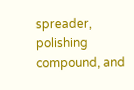spreader, polishing compound, and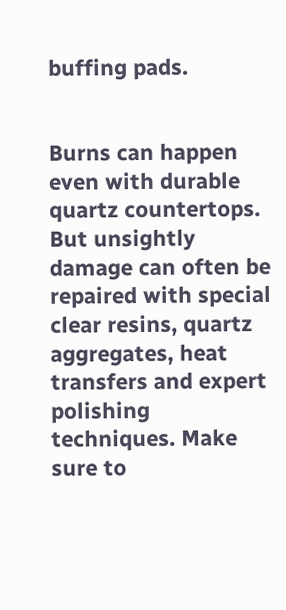buffing pads.


Burns can happen even with durable quartz countertops. But unsightly damage can often be repaired with special clear resins, quartz aggregates, heat transfers and expert polishing techniques. Make sure to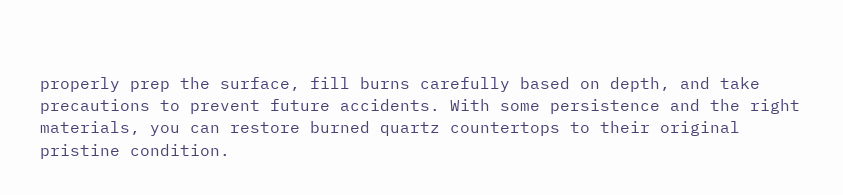properly prep the surface, fill burns carefully based on depth, and take precautions to prevent future accidents. With some persistence and the right materials, you can restore burned quartz countertops to their original pristine condition.